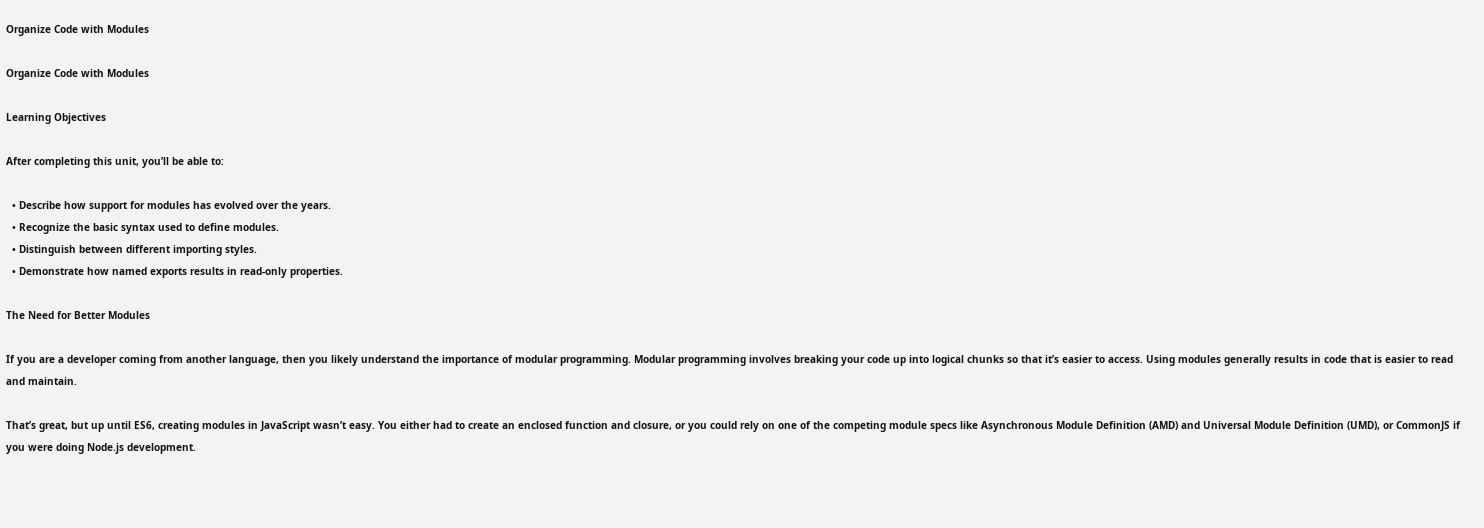Organize Code with Modules

Organize Code with Modules

Learning Objectives

After completing this unit, you’ll be able to:

  • Describe how support for modules has evolved over the years.
  • Recognize the basic syntax used to define modules.
  • Distinguish between different importing styles.
  • Demonstrate how named exports results in read-only properties.

The Need for Better Modules

If you are a developer coming from another language, then you likely understand the importance of modular programming. Modular programming involves breaking your code up into logical chunks so that it’s easier to access. Using modules generally results in code that is easier to read and maintain.

That’s great, but up until ES6, creating modules in JavaScript wasn’t easy. You either had to create an enclosed function and closure, or you could rely on one of the competing module specs like Asynchronous Module Definition (AMD) and Universal Module Definition (UMD), or CommonJS if you were doing Node.js development.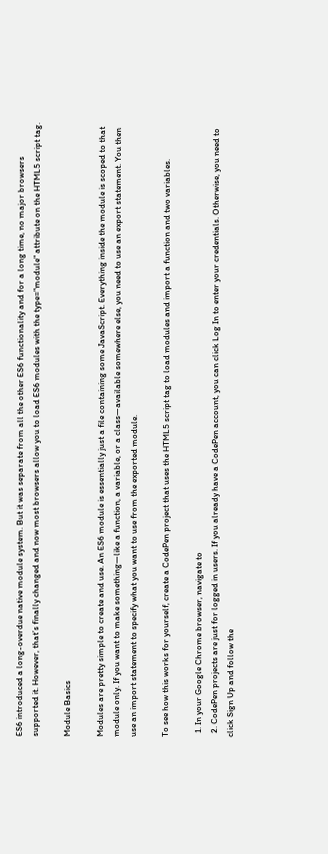ES6 introduced a long-overdue native module system. But it was separate from all the other ES6 functionality and for a long time, no major browsers supported it. However, that’s finally changed and now most browsers allow you to load ES6 modules with the type="module" attribute on the HTML5 script tag.

Module Basics

Modules are pretty simple to create and use. An ES6 module is essentially just a file containing some JavaScript. Everything inside the module is scoped to that module only. If you want to make something—like a function, a variable, or a class—available somewhere else, you need to use an export statement. You then use an import statement to specify what you want to use from the exported module.

To see how this works for yourself, create a CodePen project that uses the HTML5 script tag to load modules and import a function and two variables.

  1. In your Google Chrome browser, navigate to
  2. CodePen projects are just for logged in users. If you already have a CodePen account, you can click Log In to enter your credentials. Otherwise, you need to click Sign Up and follow the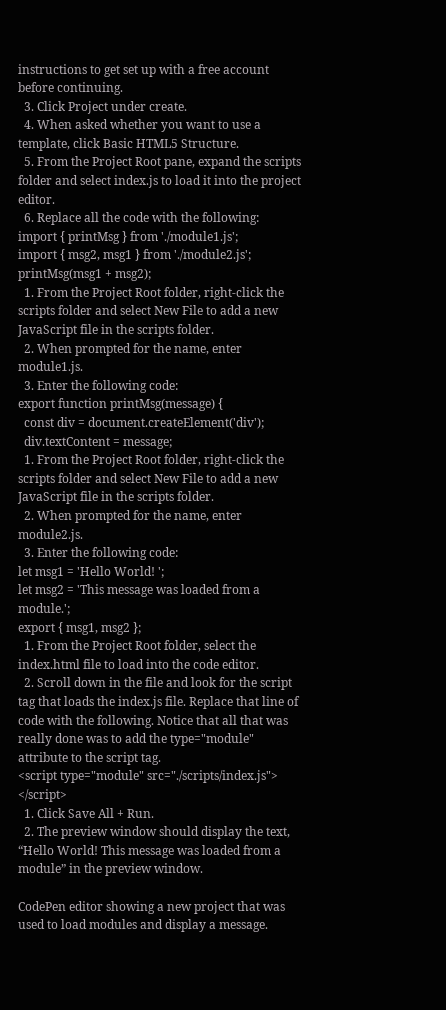instructions to get set up with a free account before continuing.
  3. Click Project under create.
  4. When asked whether you want to use a template, click Basic HTML5 Structure.
  5. From the Project Root pane, expand the scripts folder and select index.js to load it into the project editor.
  6. Replace all the code with the following:
import { printMsg } from './module1.js';
import { msg2, msg1 } from './module2.js';
printMsg(msg1 + msg2);
  1. From the Project Root folder, right-click the scripts folder and select New File to add a new JavaScript file in the scripts folder.
  2. When prompted for the name, enter module1.js.
  3. Enter the following code:
export function printMsg(message) {
  const div = document.createElement('div');
  div.textContent = message;
  1. From the Project Root folder, right-click the scripts folder and select New File to add a new JavaScript file in the scripts folder.
  2. When prompted for the name, enter module2.js.
  3. Enter the following code:
let msg1 = 'Hello World! ';
let msg2 = 'This message was loaded from a module.';
export { msg1, msg2 };
  1. From the Project Root folder, select the index.html file to load into the code editor.
  2. Scroll down in the file and look for the script tag that loads the index.js file. Replace that line of code with the following. Notice that all that was really done was to add the type="module" attribute to the script tag.
<script type="module" src="./scripts/index.js"> </script>
  1. Click Save All + Run.
  2. The preview window should display the text, “Hello World! This message was loaded from a module” in the preview window.

CodePen editor showing a new project that was used to load modules and display a message.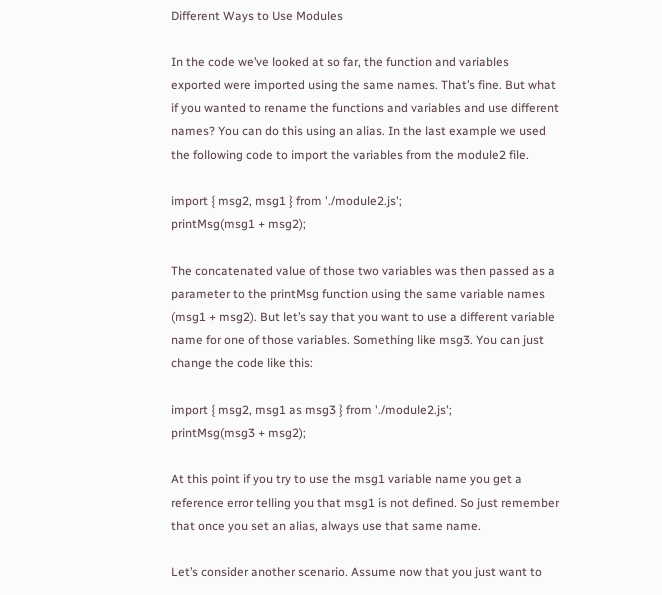Different Ways to Use Modules

In the code we’ve looked at so far, the function and variables exported were imported using the same names. That’s fine. But what if you wanted to rename the functions and variables and use different names? You can do this using an alias. In the last example we used the following code to import the variables from the module2 file.

import { msg2, msg1 } from './module2.js';
printMsg(msg1 + msg2);

The concatenated value of those two variables was then passed as a parameter to the printMsg function using the same variable names (msg1 + msg2). But let’s say that you want to use a different variable name for one of those variables. Something like msg3. You can just change the code like this:

import { msg2, msg1 as msg3 } from './module2.js';
printMsg(msg3 + msg2);

At this point if you try to use the msg1 variable name you get a reference error telling you that msg1 is not defined. So just remember that once you set an alias, always use that same name.

Let’s consider another scenario. Assume now that you just want to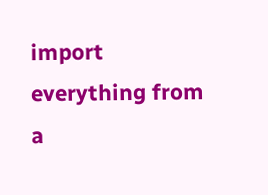import everything from a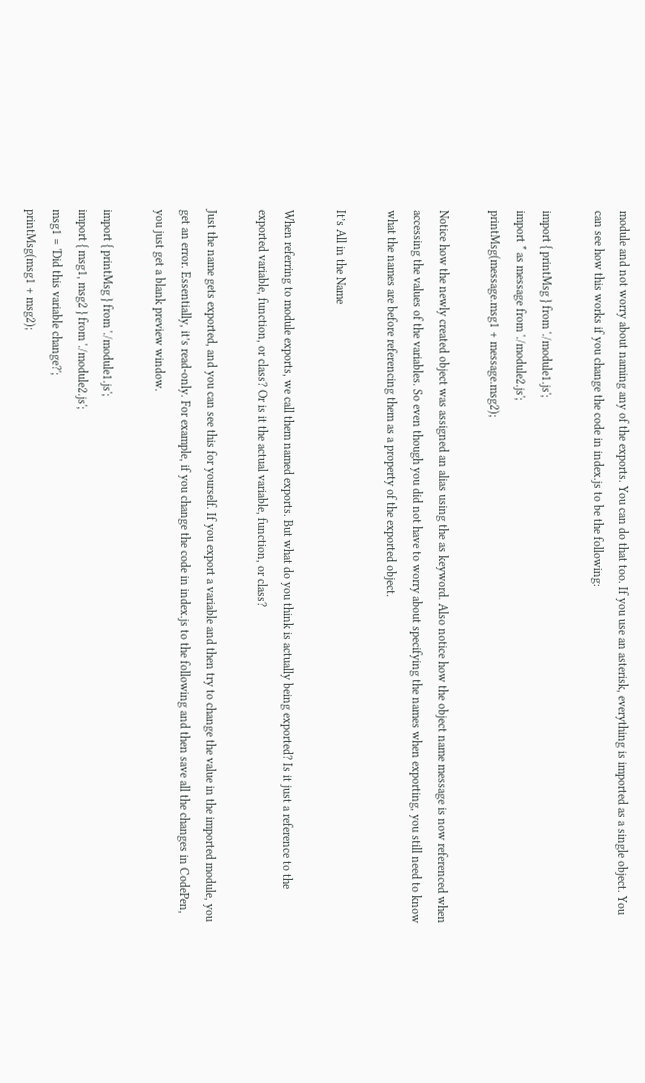module and not worry about naming any of the exports. You can do that too. If you use an asterisk, everything is imported as a single object. You can see how this works if you change the code in index.js to be the following:

import { printMsg } from './module1.js';
import * as message from './module2.js';
printMsg(message.msg1 + message.msg2);

Notice how the newly created object was assigned an alias using the as keyword. Also notice how the object name message is now referenced when accessing the values of the variables. So even though you did not have to worry about specifying the names when exporting, you still need to know what the names are before referencing them as a property of the exported object.

It’s All in the Name

When referring to module exports, we call them named exports. But what do you think is actually being exported? Is it just a reference to the exported variable, function, or class? Or is it the actual variable, function, or class?

Just the name gets exported, and you can see this for yourself. If you export a variable and then try to change the value in the imported module, you get an error. Essentially, it’s read-only. For example, if you change the code in index.js to the following and then save all the changes in CodePen, you just get a blank preview window.

import { printMsg } from './module1.js';
import { msg1, msg2 } from './module2.js';
msg1 = 'Did this variable change?';
printMsg(msg1 + msg2);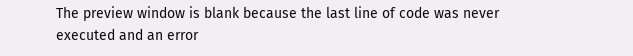The preview window is blank because the last line of code was never executed and an error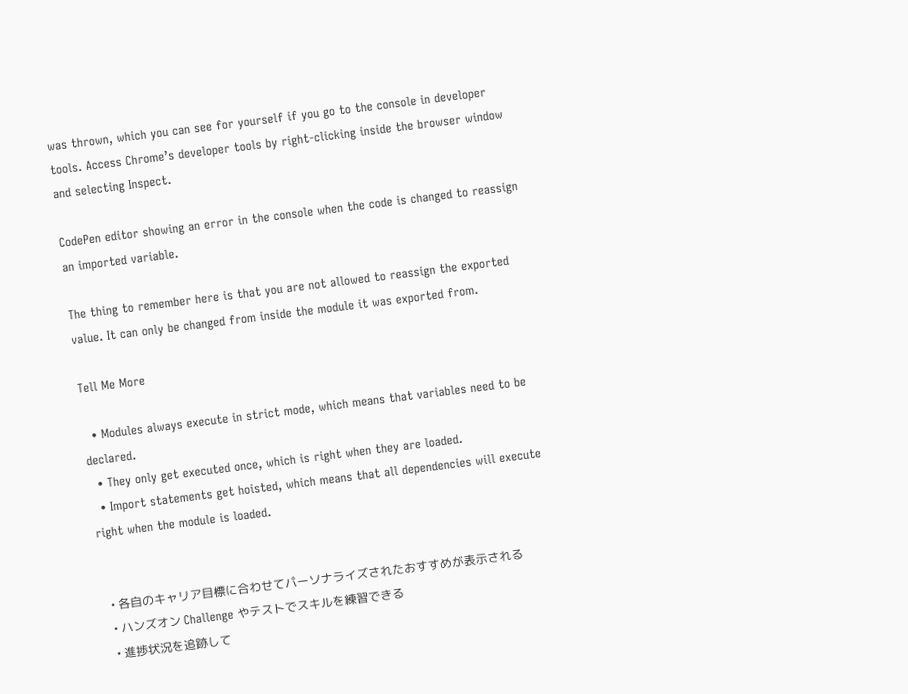was thrown, which you can see for yourself if you go to the console in developer tools. Access Chrome’s developer tools by right-clicking inside the browser window and selecting Inspect.

CodePen editor showing an error in the console when the code is changed to reassign an imported variable.

The thing to remember here is that you are not allowed to reassign the exported value. It can only be changed from inside the module it was exported from.

Tell Me More

  • Modules always execute in strict mode, which means that variables need to be declared.
  • They only get executed once, which is right when they are loaded.
  • Import statements get hoisted, which means that all dependencies will execute right when the module is loaded.


  • 各自のキャリア目標に合わせてパーソナライズされたおすすめが表示される
  • ハンズオン Challenge やテストでスキルを練習できる
  • 進捗状況を追跡して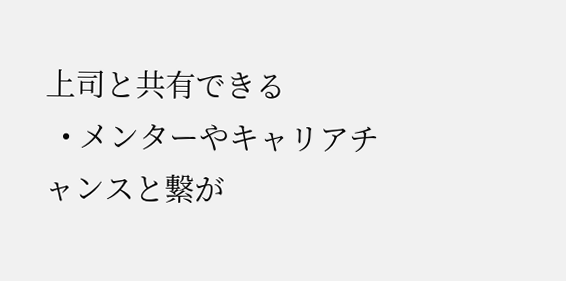上司と共有できる
  • メンターやキャリアチャンスと繋が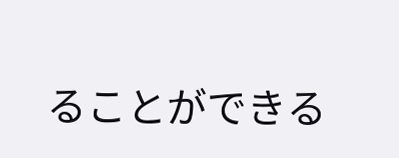ることができる